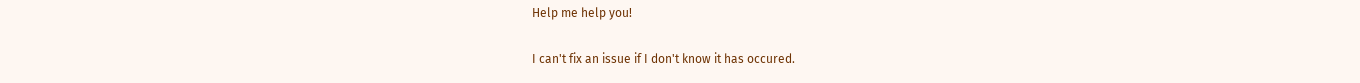Help me help you!

I can't fix an issue if I don't know it has occured.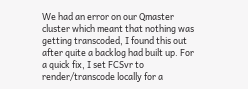We had an error on our Qmaster cluster which meant that nothing was getting transcoded, I found this out after quite a backlog had built up. For a quick fix, I set FCSvr to render/transcode locally for a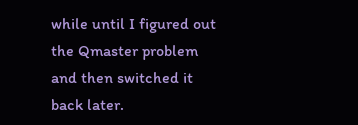while until I figured out the Qmaster problem and then switched it back later.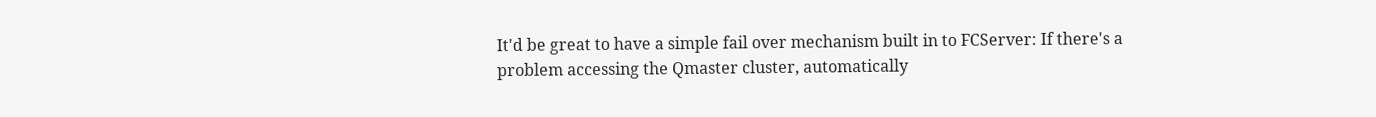It'd be great to have a simple fail over mechanism built in to FCServer: If there's a problem accessing the Qmaster cluster, automatically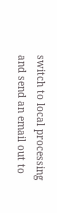switch to local processing and send an email out to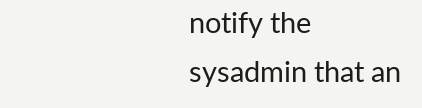notify the sysadmin that an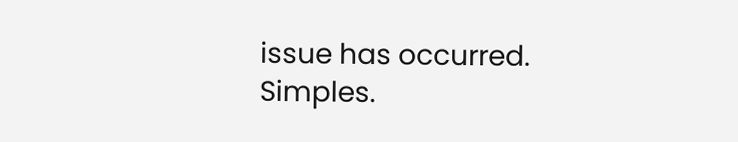issue has occurred. Simples.